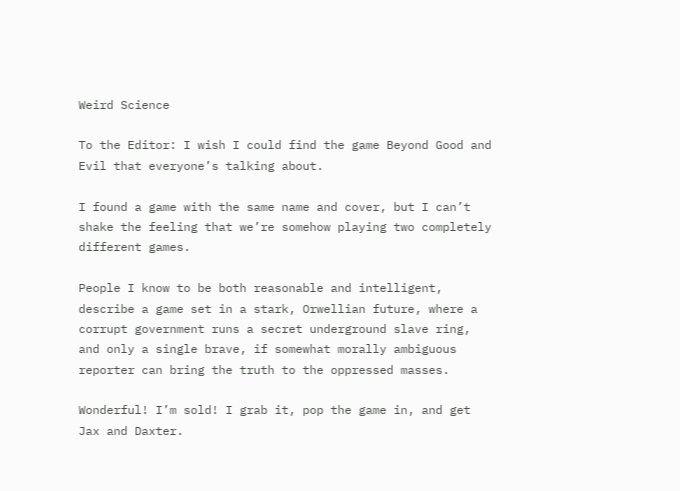Weird Science

To the Editor: I wish I could find the game Beyond Good and Evil that everyone’s talking about.

I found a game with the same name and cover, but I can’t shake the feeling that we’re somehow playing two completely different games.

People I know to be both reasonable and intelligent, describe a game set in a stark, Orwellian future, where a corrupt government runs a secret underground slave ring, and only a single brave, if somewhat morally ambiguous reporter can bring the truth to the oppressed masses.

Wonderful! I’m sold! I grab it, pop the game in, and get Jax and Daxter.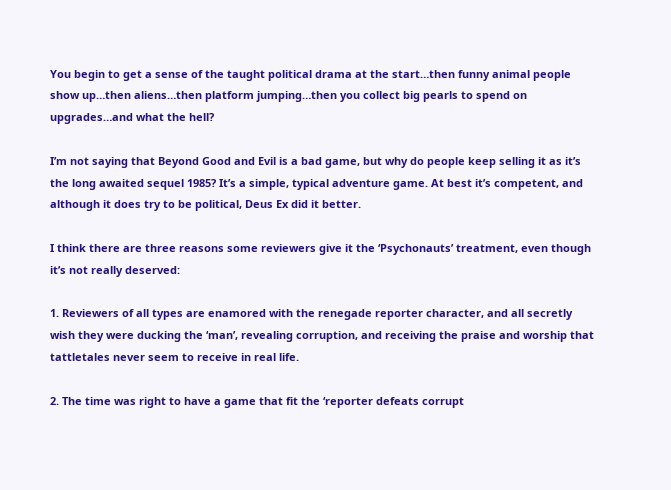You begin to get a sense of the taught political drama at the start…then funny animal people show up…then aliens…then platform jumping…then you collect big pearls to spend on upgrades…and what the hell?

I’m not saying that Beyond Good and Evil is a bad game, but why do people keep selling it as it’s the long awaited sequel 1985? It’s a simple, typical adventure game. At best it’s competent, and although it does try to be political, Deus Ex did it better.

I think there are three reasons some reviewers give it the ‘Psychonauts’ treatment, even though it’s not really deserved:

1. Reviewers of all types are enamored with the renegade reporter character, and all secretly wish they were ducking the ‘man’, revealing corruption, and receiving the praise and worship that tattletales never seem to receive in real life.

2. The time was right to have a game that fit the ‘reporter defeats corrupt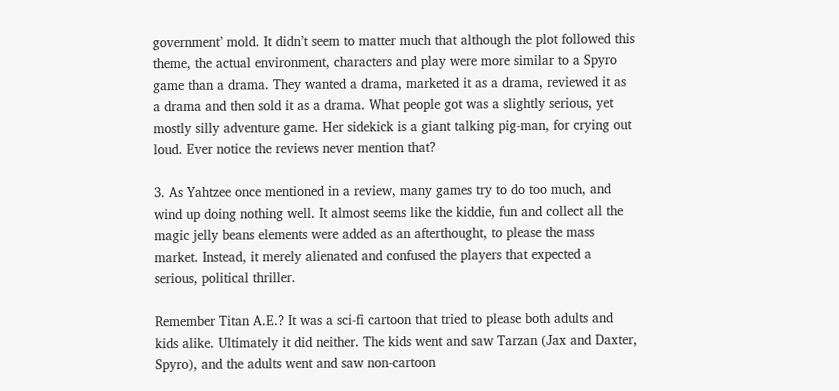government’ mold. It didn’t seem to matter much that although the plot followed this theme, the actual environment, characters and play were more similar to a Spyro game than a drama. They wanted a drama, marketed it as a drama, reviewed it as a drama and then sold it as a drama. What people got was a slightly serious, yet mostly silly adventure game. Her sidekick is a giant talking pig-man, for crying out loud. Ever notice the reviews never mention that?

3. As Yahtzee once mentioned in a review, many games try to do too much, and wind up doing nothing well. It almost seems like the kiddie, fun and collect all the magic jelly beans elements were added as an afterthought, to please the mass market. Instead, it merely alienated and confused the players that expected a serious, political thriller.

Remember Titan A.E.? It was a sci-fi cartoon that tried to please both adults and kids alike. Ultimately it did neither. The kids went and saw Tarzan (Jax and Daxter, Spyro), and the adults went and saw non-cartoon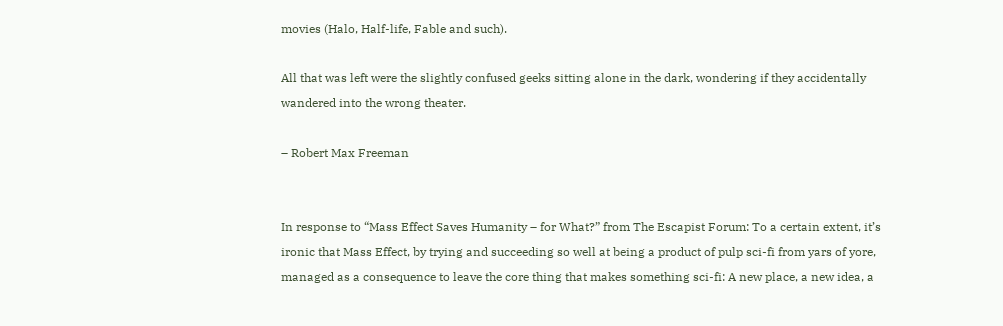movies (Halo, Half-life, Fable and such).

All that was left were the slightly confused geeks sitting alone in the dark, wondering if they accidentally wandered into the wrong theater.

– Robert Max Freeman


In response to “Mass Effect Saves Humanity – for What?” from The Escapist Forum: To a certain extent, it’s ironic that Mass Effect, by trying and succeeding so well at being a product of pulp sci-fi from yars of yore, managed as a consequence to leave the core thing that makes something sci-fi: A new place, a new idea, a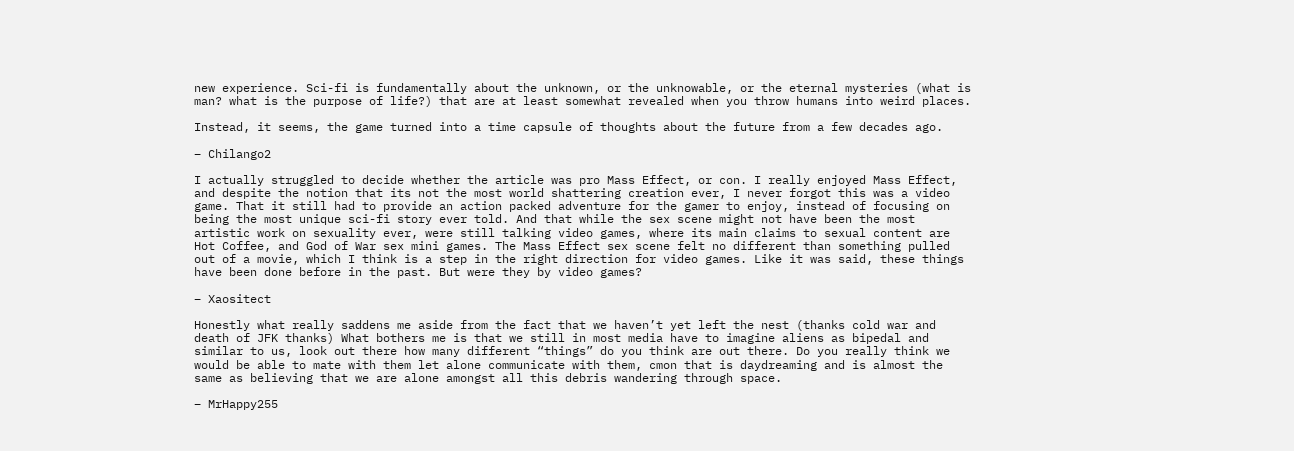new experience. Sci-fi is fundamentally about the unknown, or the unknowable, or the eternal mysteries (what is man? what is the purpose of life?) that are at least somewhat revealed when you throw humans into weird places.

Instead, it seems, the game turned into a time capsule of thoughts about the future from a few decades ago.

– Chilango2

I actually struggled to decide whether the article was pro Mass Effect, or con. I really enjoyed Mass Effect, and despite the notion that its not the most world shattering creation ever, I never forgot this was a video game. That it still had to provide an action packed adventure for the gamer to enjoy, instead of focusing on being the most unique sci-fi story ever told. And that while the sex scene might not have been the most artistic work on sexuality ever, were still talking video games, where its main claims to sexual content are Hot Coffee, and God of War sex mini games. The Mass Effect sex scene felt no different than something pulled out of a movie, which I think is a step in the right direction for video games. Like it was said, these things have been done before in the past. But were they by video games?

– Xaositect

Honestly what really saddens me aside from the fact that we haven’t yet left the nest (thanks cold war and death of JFK thanks) What bothers me is that we still in most media have to imagine aliens as bipedal and similar to us, look out there how many different “things” do you think are out there. Do you really think we would be able to mate with them let alone communicate with them, cmon that is daydreaming and is almost the same as believing that we are alone amongst all this debris wandering through space.

– MrHappy255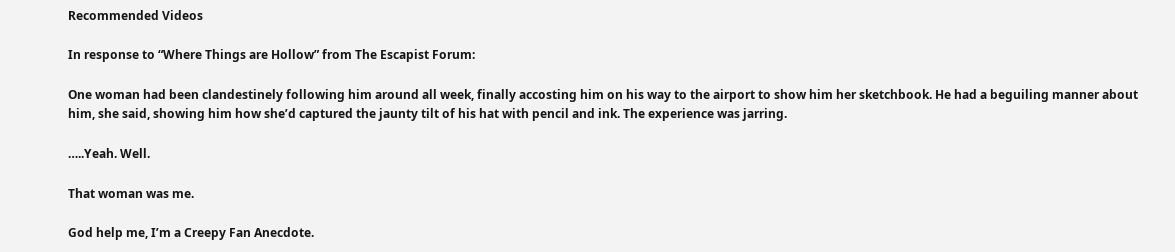Recommended Videos

In response to “Where Things are Hollow” from The Escapist Forum:

One woman had been clandestinely following him around all week, finally accosting him on his way to the airport to show him her sketchbook. He had a beguiling manner about him, she said, showing him how she’d captured the jaunty tilt of his hat with pencil and ink. The experience was jarring.

…..Yeah. Well.

That woman was me.

God help me, I’m a Creepy Fan Anecdote.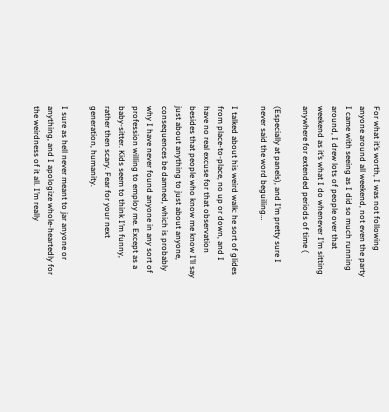For what it’s worth, I was not following anyone around all weekend, not even the party I came with seeing as I did so much running around, I drew lots of people over that weekend as it’s what I do whenever I’m sitting anywhere for extended periods of time (

(Especially at panels), and I’m pretty sure I never said the word beguiling…

I talked about his weird walk: he sort of glides from place-to-place, no up or down, and I have no real excuse for that observation besides that people who know me know I’ll say just about anything to just about anyone, consequences be damned, which is probably why I have never found anyone in any sort of profession willing to employ me. Except as a baby-sitter. Kids seem to think I’m funny, rather then scary. Fear for your next generation, humanity.

I sure as hell never meant to jar anyone or anything, and I apologize whole-heartedly for the weirdness of it all. I’m really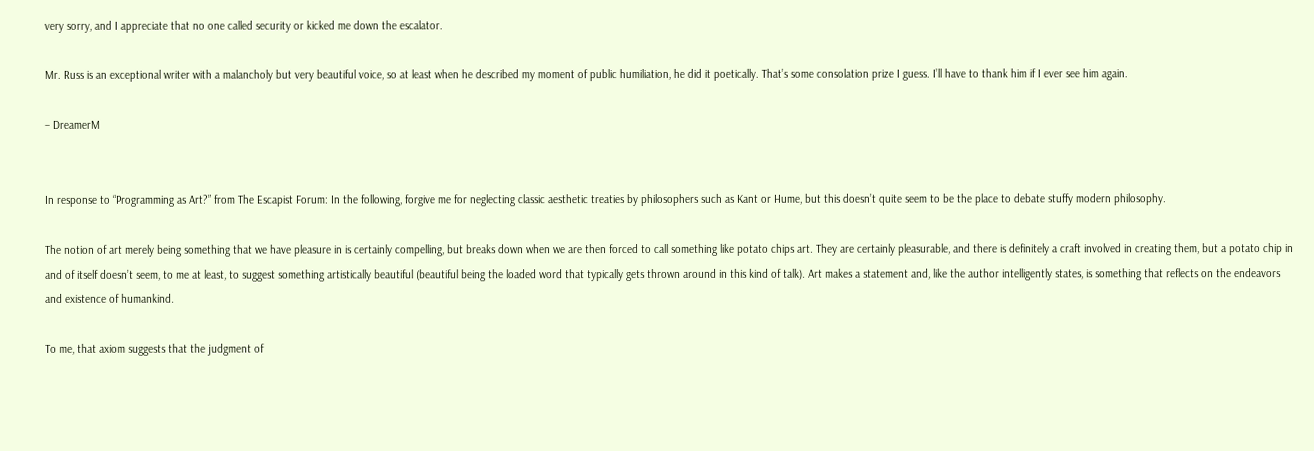very sorry, and I appreciate that no one called security or kicked me down the escalator.

Mr. Russ is an exceptional writer with a malancholy but very beautiful voice, so at least when he described my moment of public humiliation, he did it poetically. That’s some consolation prize I guess. I’ll have to thank him if I ever see him again.

– DreamerM


In response to “Programming as Art?” from The Escapist Forum: In the following, forgive me for neglecting classic aesthetic treaties by philosophers such as Kant or Hume, but this doesn’t quite seem to be the place to debate stuffy modern philosophy.

The notion of art merely being something that we have pleasure in is certainly compelling, but breaks down when we are then forced to call something like potato chips art. They are certainly pleasurable, and there is definitely a craft involved in creating them, but a potato chip in and of itself doesn’t seem, to me at least, to suggest something artistically beautiful (beautiful being the loaded word that typically gets thrown around in this kind of talk). Art makes a statement and, like the author intelligently states, is something that reflects on the endeavors and existence of humankind.

To me, that axiom suggests that the judgment of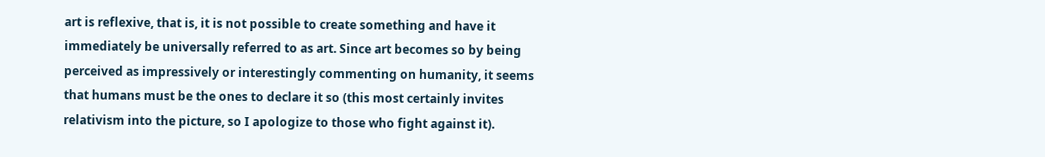art is reflexive, that is, it is not possible to create something and have it immediately be universally referred to as art. Since art becomes so by being perceived as impressively or interestingly commenting on humanity, it seems that humans must be the ones to declare it so (this most certainly invites relativism into the picture, so I apologize to those who fight against it).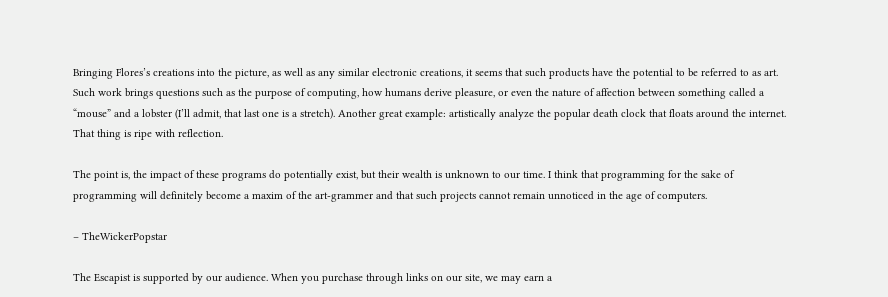Bringing Flores’s creations into the picture, as well as any similar electronic creations, it seems that such products have the potential to be referred to as art. Such work brings questions such as the purpose of computing, how humans derive pleasure, or even the nature of affection between something called a “mouse” and a lobster (I’ll admit, that last one is a stretch). Another great example: artistically analyze the popular death clock that floats around the internet. That thing is ripe with reflection.

The point is, the impact of these programs do potentially exist, but their wealth is unknown to our time. I think that programming for the sake of programming will definitely become a maxim of the art-grammer and that such projects cannot remain unnoticed in the age of computers.

– TheWickerPopstar

The Escapist is supported by our audience. When you purchase through links on our site, we may earn a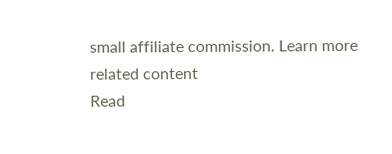small affiliate commission. Learn more
related content
Read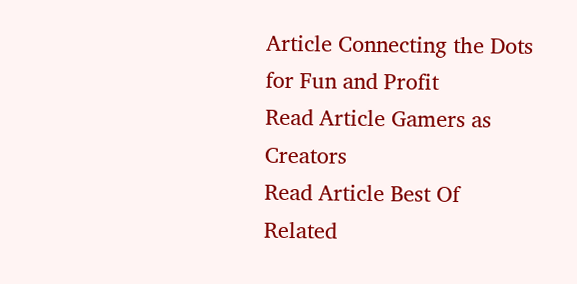Article Connecting the Dots for Fun and Profit
Read Article Gamers as Creators
Read Article Best Of
Related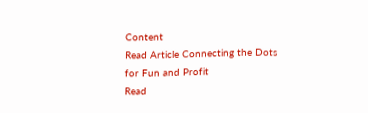Content
Read Article Connecting the Dots for Fun and Profit
Read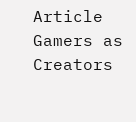Article Gamers as Creators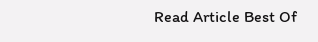Read Article Best Of